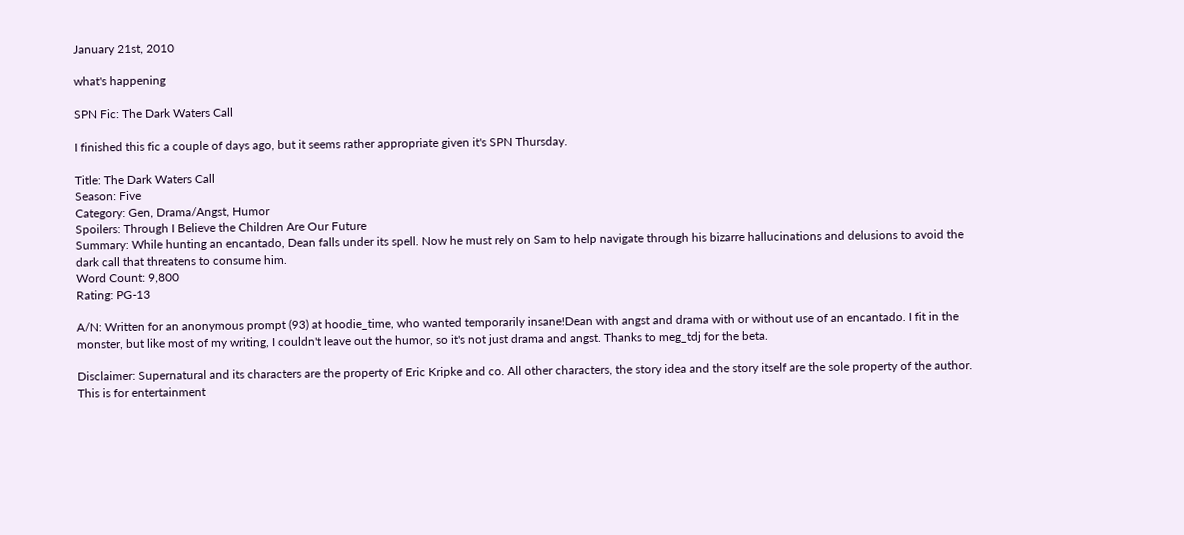January 21st, 2010

what's happening

SPN Fic: The Dark Waters Call

I finished this fic a couple of days ago, but it seems rather appropriate given it's SPN Thursday.

Title: The Dark Waters Call
Season: Five
Category: Gen, Drama/Angst, Humor
Spoilers: Through I Believe the Children Are Our Future
Summary: While hunting an encantado, Dean falls under its spell. Now he must rely on Sam to help navigate through his bizarre hallucinations and delusions to avoid the dark call that threatens to consume him.
Word Count: 9,800
Rating: PG-13

A/N: Written for an anonymous prompt (93) at hoodie_time, who wanted temporarily insane!Dean with angst and drama with or without use of an encantado. I fit in the monster, but like most of my writing, I couldn't leave out the humor, so it's not just drama and angst. Thanks to meg_tdj for the beta.

Disclaimer: Supernatural and its characters are the property of Eric Kripke and co. All other characters, the story idea and the story itself are the sole property of the author. This is for entertainment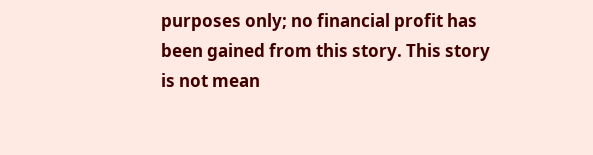purposes only; no financial profit has been gained from this story. This story is not mean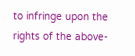to infringe upon the rights of the above-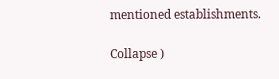mentioned establishments.

Collapse )